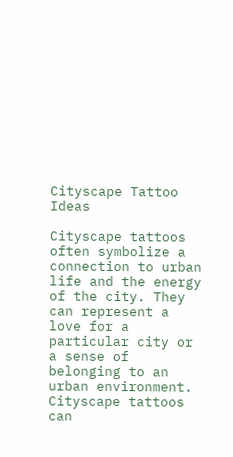Cityscape Tattoo Ideas

Cityscape tattoos often symbolize a connection to urban life and the energy of the city. They can represent a love for a particular city or a sense of belonging to an urban environment. Cityscape tattoos can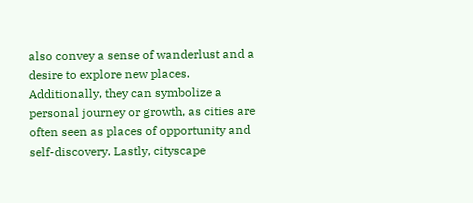also convey a sense of wanderlust and a desire to explore new places. Additionally, they can symbolize a personal journey or growth, as cities are often seen as places of opportunity and self-discovery. Lastly, cityscape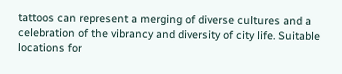tattoos can represent a merging of diverse cultures and a celebration of the vibrancy and diversity of city life. Suitable locations for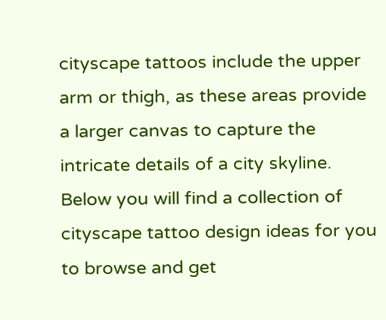cityscape tattoos include the upper arm or thigh, as these areas provide a larger canvas to capture the intricate details of a city skyline. Below you will find a collection of cityscape tattoo design ideas for you to browse and get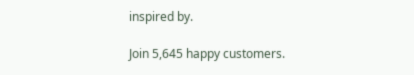inspired by.

Join 5,645 happy customers.